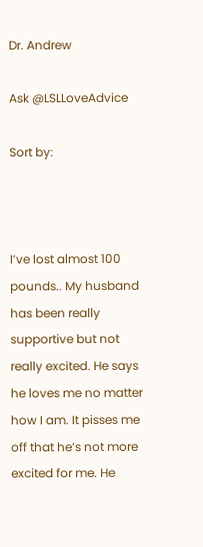Dr. Andrew

Ask @LSLLoveAdvice

Sort by:



I’ve lost almost 100 pounds.. My husband has been really supportive but not really excited. He says he loves me no matter how I am. It pisses me off that he’s not more excited for me. He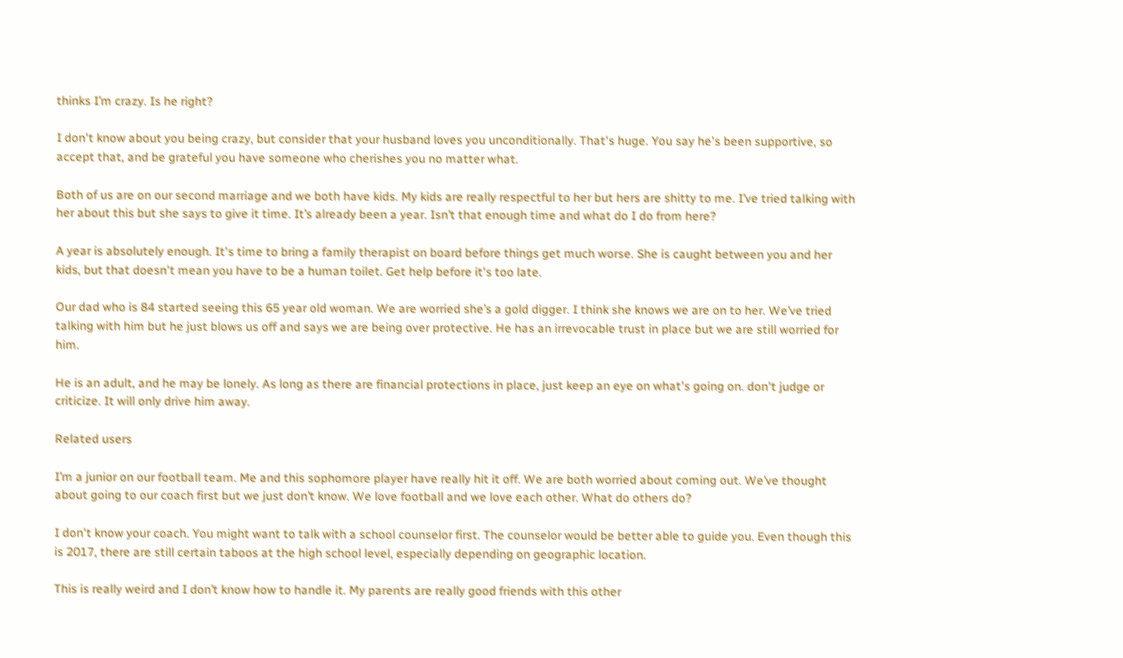thinks I’m crazy. Is he right?

I don't know about you being crazy, but consider that your husband loves you unconditionally. That's huge. You say he's been supportive, so accept that, and be grateful you have someone who cherishes you no matter what.

Both of us are on our second marriage and we both have kids. My kids are really respectful to her but hers are shitty to me. I’ve tried talking with her about this but she says to give it time. It’s already been a year. Isn’t that enough time and what do I do from here?

A year is absolutely enough. It's time to bring a family therapist on board before things get much worse. She is caught between you and her kids, but that doesn't mean you have to be a human toilet. Get help before it's too late.

Our dad who is 84 started seeing this 65 year old woman. We are worried she’s a gold digger. I think she knows we are on to her. We’ve tried talking with him but he just blows us off and says we are being over protective. He has an irrevocable trust in place but we are still worried for him.

He is an adult, and he may be lonely. As long as there are financial protections in place, just keep an eye on what's going on. don't judge or criticize. It will only drive him away.

Related users

I’m a junior on our football team. Me and this sophomore player have really hit it off. We are both worried about coming out. We’ve thought about going to our coach first but we just don’t know. We love football and we love each other. What do others do?

I don't know your coach. You might want to talk with a school counselor first. The counselor would be better able to guide you. Even though this is 2017, there are still certain taboos at the high school level, especially depending on geographic location.

This is really weird and I don’t know how to handle it. My parents are really good friends with this other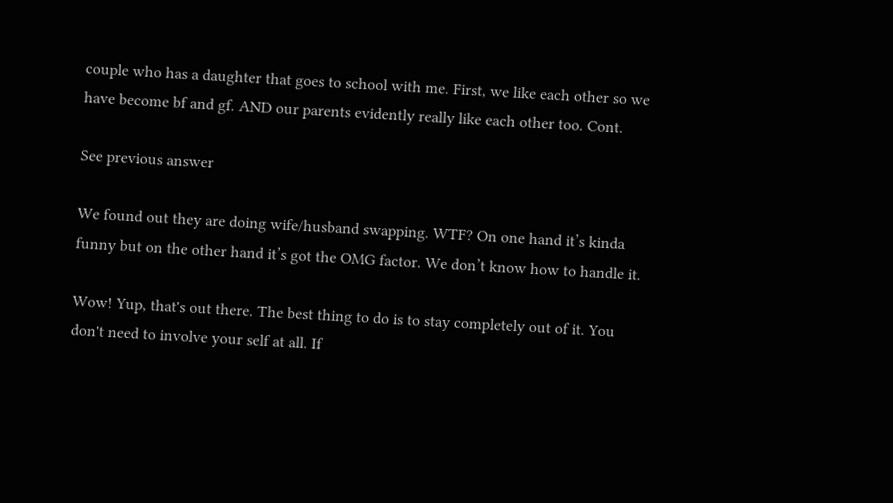couple who has a daughter that goes to school with me. First, we like each other so we have become bf and gf. AND our parents evidently really like each other too. Cont.

See previous answer

We found out they are doing wife/husband swapping. WTF? On one hand it’s kinda funny but on the other hand it’s got the OMG factor. We don’t know how to handle it.

Wow! Yup, that's out there. The best thing to do is to stay completely out of it. You don't need to involve your self at all. If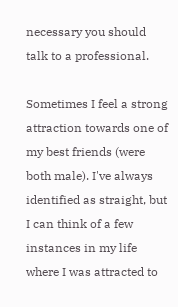necessary you should talk to a professional.

Sometimes I feel a strong attraction towards one of my best friends (were both male). I've always identified as straight, but I can think of a few instances in my life where I was attracted to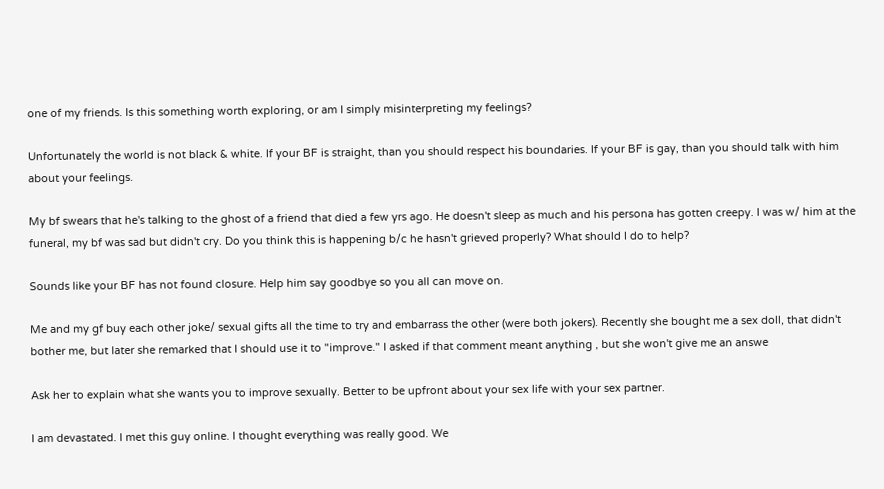one of my friends. Is this something worth exploring, or am I simply misinterpreting my feelings?

Unfortunately the world is not black & white. If your BF is straight, than you should respect his boundaries. If your BF is gay, than you should talk with him about your feelings.

My bf swears that he's talking to the ghost of a friend that died a few yrs ago. He doesn't sleep as much and his persona has gotten creepy. I was w/ him at the funeral, my bf was sad but didn't cry. Do you think this is happening b/c he hasn't grieved properly? What should I do to help?

Sounds like your BF has not found closure. Help him say goodbye so you all can move on.

Me and my gf buy each other joke/ sexual gifts all the time to try and embarrass the other (were both jokers). Recently she bought me a sex doll, that didn't bother me, but later she remarked that I should use it to "improve." I asked if that comment meant anything , but she won't give me an answe

Ask her to explain what she wants you to improve sexually. Better to be upfront about your sex life with your sex partner.

I am devastated. I met this guy online. I thought everything was really good. We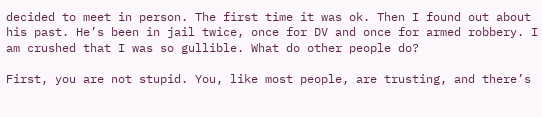decided to meet in person. The first time it was ok. Then I found out about his past. He’s been in jail twice, once for DV and once for armed robbery. I am crushed that I was so gullible. What do other people do?

First, you are not stupid. You, like most people, are trusting, and there’s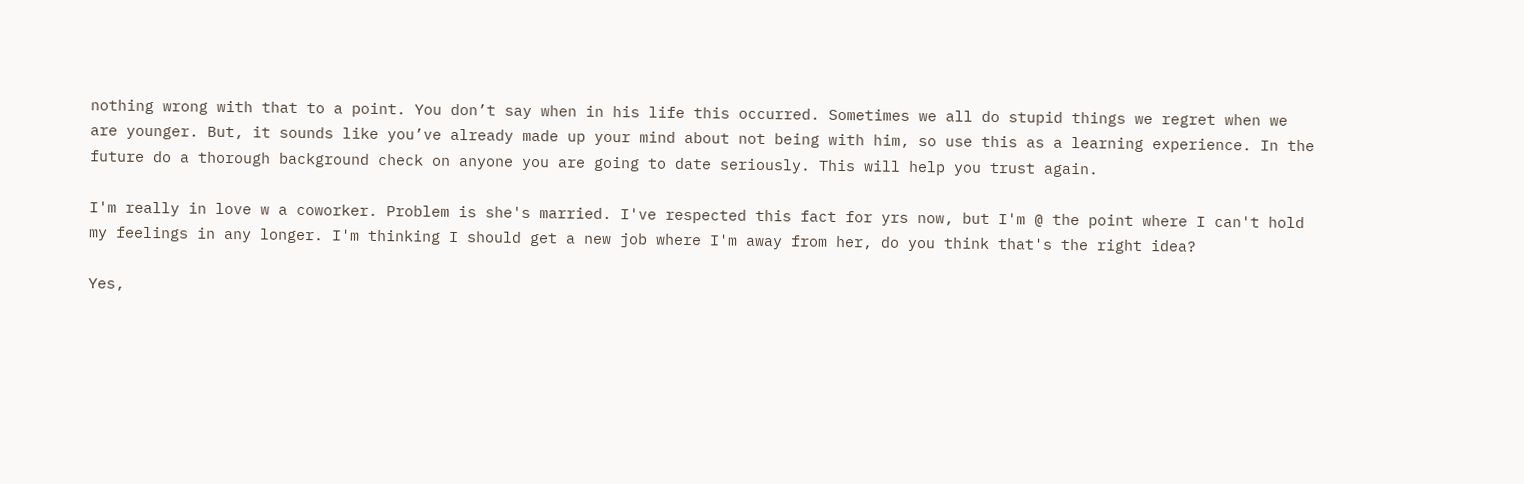nothing wrong with that to a point. You don’t say when in his life this occurred. Sometimes we all do stupid things we regret when we are younger. But, it sounds like you’ve already made up your mind about not being with him, so use this as a learning experience. In the future do a thorough background check on anyone you are going to date seriously. This will help you trust again.

I'm really in love w a coworker. Problem is she's married. I've respected this fact for yrs now, but I'm @ the point where I can't hold my feelings in any longer. I'm thinking I should get a new job where I'm away from her, do you think that's the right idea?

Yes,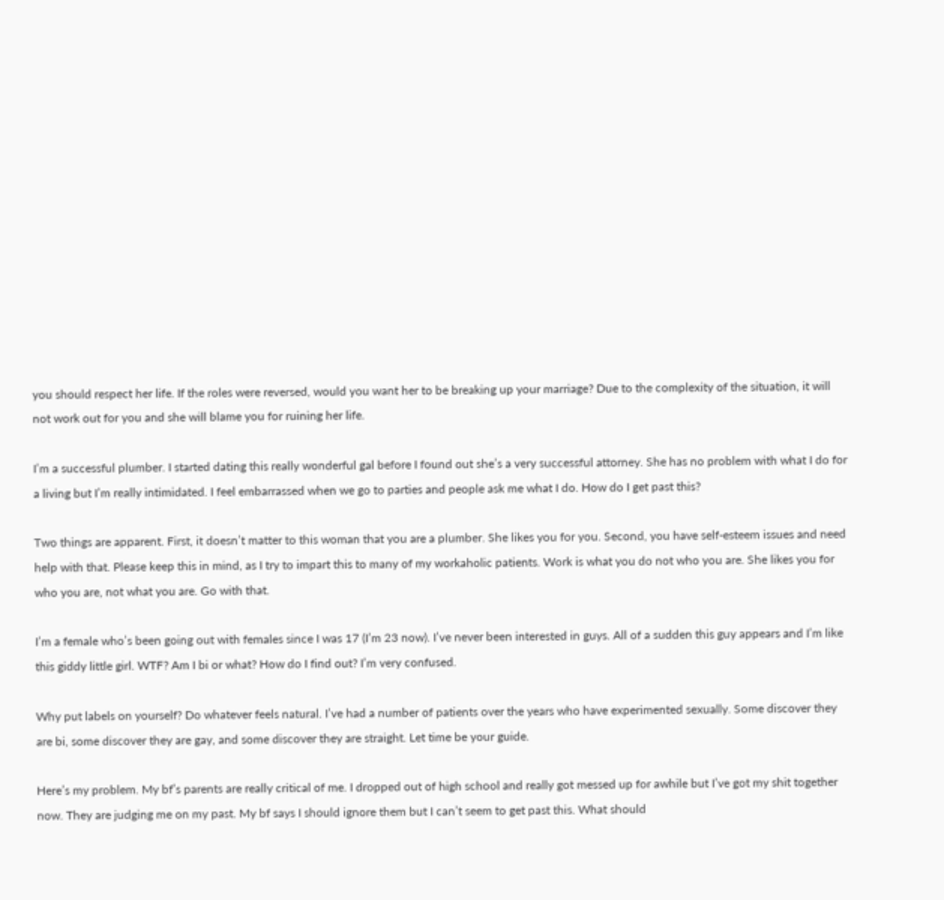you should respect her life. If the roles were reversed, would you want her to be breaking up your marriage? Due to the complexity of the situation, it will not work out for you and she will blame you for ruining her life.

I’m a successful plumber. I started dating this really wonderful gal before I found out she’s a very successful attorney. She has no problem with what I do for a living but I’m really intimidated. I feel embarrassed when we go to parties and people ask me what I do. How do I get past this?

Two things are apparent. First, it doesn’t matter to this woman that you are a plumber. She likes you for you. Second, you have self-esteem issues and need help with that. Please keep this in mind, as I try to impart this to many of my workaholic patients. Work is what you do not who you are. She likes you for who you are, not what you are. Go with that.

I’m a female who’s been going out with females since I was 17 (I’m 23 now). I’ve never been interested in guys. All of a sudden this guy appears and I’m like this giddy little girl. WTF? Am I bi or what? How do I find out? I’m very confused.

Why put labels on yourself? Do whatever feels natural. I’ve had a number of patients over the years who have experimented sexually. Some discover they are bi, some discover they are gay, and some discover they are straight. Let time be your guide.

Here’s my problem. My bf’s parents are really critical of me. I dropped out of high school and really got messed up for awhile but I’ve got my shit together now. They are judging me on my past. My bf says I should ignore them but I can’t seem to get past this. What should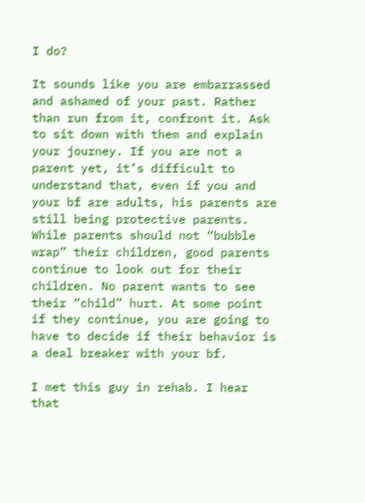I do?

It sounds like you are embarrassed and ashamed of your past. Rather than run from it, confront it. Ask to sit down with them and explain your journey. If you are not a parent yet, it’s difficult to understand that, even if you and your bf are adults, his parents are still being protective parents. While parents should not “bubble wrap” their children, good parents continue to look out for their children. No parent wants to see their “child” hurt. At some point if they continue, you are going to have to decide if their behavior is a deal breaker with your bf.

I met this guy in rehab. I hear that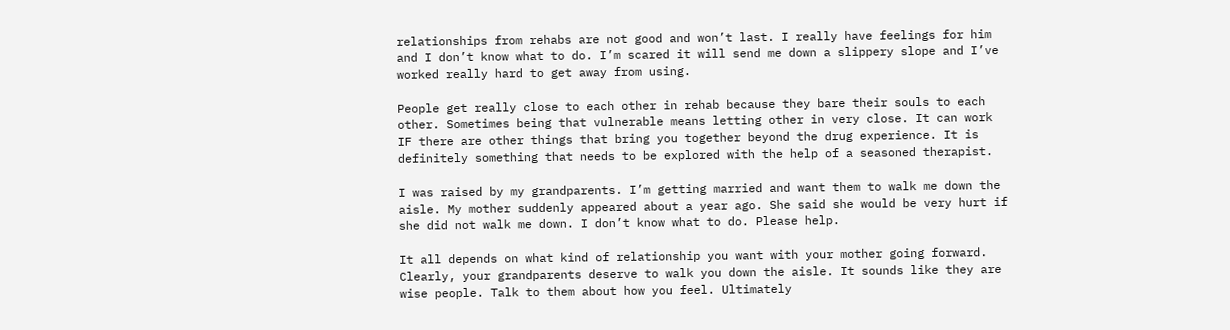relationships from rehabs are not good and won’t last. I really have feelings for him and I don’t know what to do. I’m scared it will send me down a slippery slope and I’ve worked really hard to get away from using.

People get really close to each other in rehab because they bare their souls to each other. Sometimes being that vulnerable means letting other in very close. It can work IF there are other things that bring you together beyond the drug experience. It is definitely something that needs to be explored with the help of a seasoned therapist.

I was raised by my grandparents. I’m getting married and want them to walk me down the aisle. My mother suddenly appeared about a year ago. She said she would be very hurt if she did not walk me down. I don’t know what to do. Please help.

It all depends on what kind of relationship you want with your mother going forward. Clearly, your grandparents deserve to walk you down the aisle. It sounds like they are wise people. Talk to them about how you feel. Ultimately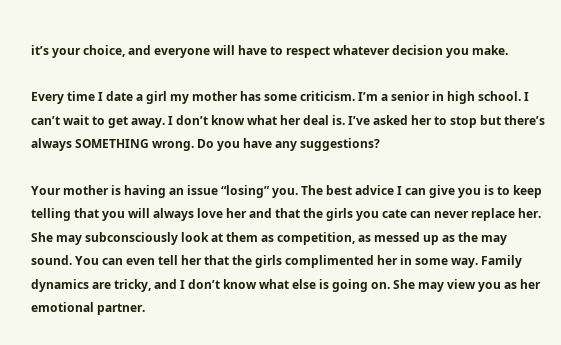it’s your choice, and everyone will have to respect whatever decision you make.

Every time I date a girl my mother has some criticism. I’m a senior in high school. I can’t wait to get away. I don’t know what her deal is. I’ve asked her to stop but there’s always SOMETHING wrong. Do you have any suggestions?

Your mother is having an issue “losing” you. The best advice I can give you is to keep telling that you will always love her and that the girls you cate can never replace her. She may subconsciously look at them as competition, as messed up as the may sound. You can even tell her that the girls complimented her in some way. Family dynamics are tricky, and I don’t know what else is going on. She may view you as her emotional partner.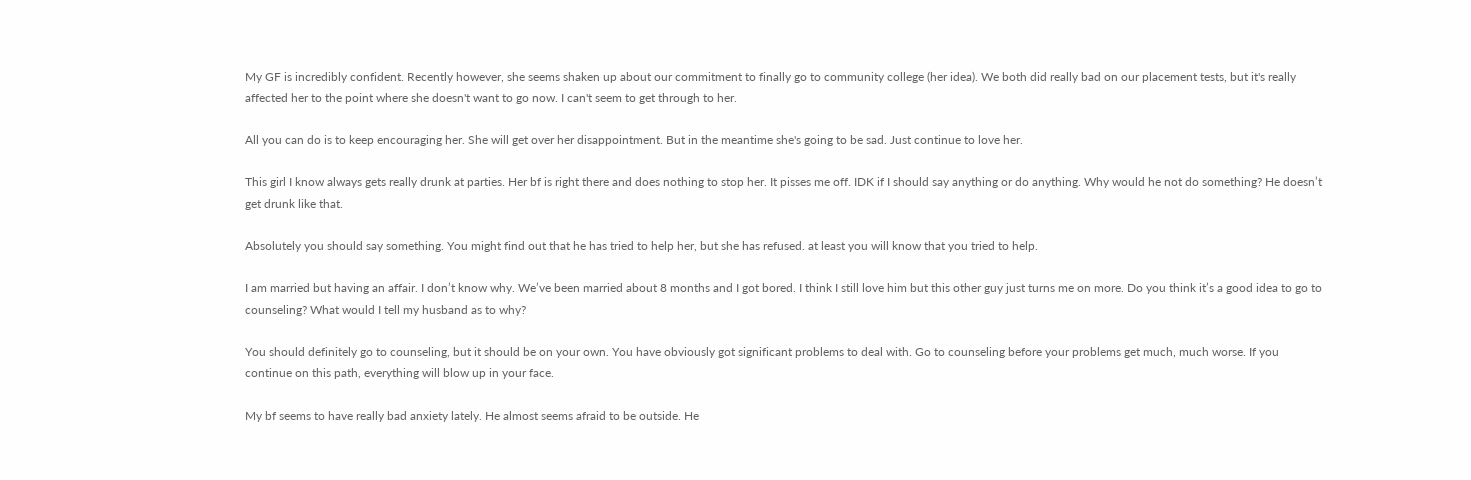My GF is incredibly confident. Recently however, she seems shaken up about our commitment to finally go to community college (her idea). We both did really bad on our placement tests, but it's really affected her to the point where she doesn't want to go now. I can't seem to get through to her.

All you can do is to keep encouraging her. She will get over her disappointment. But in the meantime she's going to be sad. Just continue to love her.

This girl I know always gets really drunk at parties. Her bf is right there and does nothing to stop her. It pisses me off. IDK if I should say anything or do anything. Why would he not do something? He doesn’t get drunk like that.

Absolutely you should say something. You might find out that he has tried to help her, but she has refused. at least you will know that you tried to help.

I am married but having an affair. I don’t know why. We’ve been married about 8 months and I got bored. I think I still love him but this other guy just turns me on more. Do you think it’s a good idea to go to counseling? What would I tell my husband as to why?

You should definitely go to counseling, but it should be on your own. You have obviously got significant problems to deal with. Go to counseling before your problems get much, much worse. If you continue on this path, everything will blow up in your face.

My bf seems to have really bad anxiety lately. He almost seems afraid to be outside. He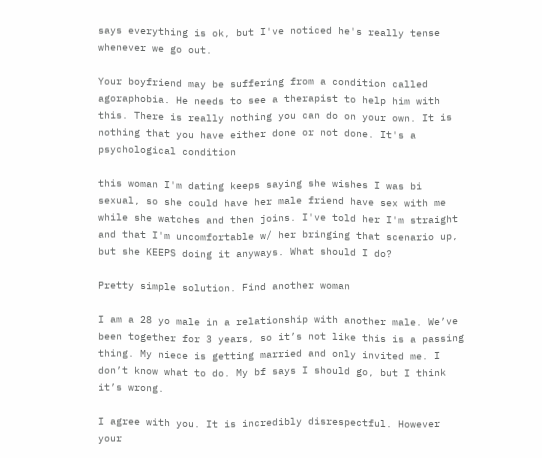says everything is ok, but I've noticed he's really tense whenever we go out.

Your boyfriend may be suffering from a condition called agoraphobia. He needs to see a therapist to help him with this. There is really nothing you can do on your own. It is nothing that you have either done or not done. It's a psychological condition

this woman I'm dating keeps saying she wishes I was bi sexual, so she could have her male friend have sex with me while she watches and then joins. I've told her I'm straight and that I'm uncomfortable w/ her bringing that scenario up, but she KEEPS doing it anyways. What should I do?

Pretty simple solution. Find another woman

I am a 28 yo male in a relationship with another male. We’ve been together for 3 years, so it’s not like this is a passing thing. My niece is getting married and only invited me. I don’t know what to do. My bf says I should go, but I think it’s wrong.

I agree with you. It is incredibly disrespectful. However your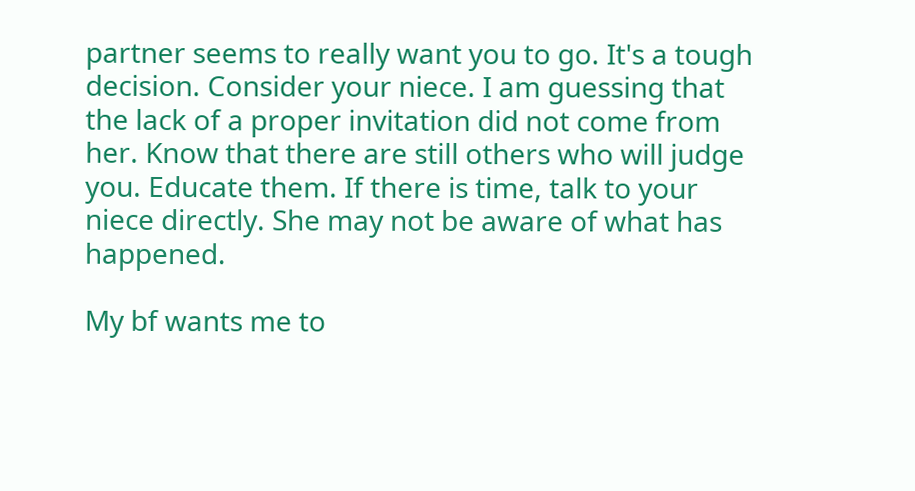partner seems to really want you to go. It's a tough decision. Consider your niece. I am guessing that the lack of a proper invitation did not come from her. Know that there are still others who will judge you. Educate them. If there is time, talk to your niece directly. She may not be aware of what has happened.

My bf wants me to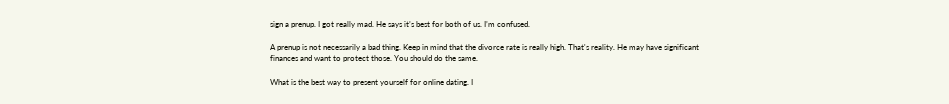sign a prenup. I got really mad. He says it’s best for both of us. I’m confused.

A prenup is not necessarily a bad thing. Keep in mind that the divorce rate is really high. That's reality. He may have significant finances and want to protect those. You should do the same.

What is the best way to present yourself for online dating. I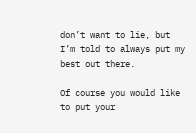don’t want to lie, but I’m told to always put my best out there.

Of course you would like to put your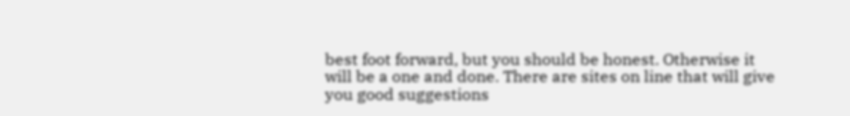best foot forward, but you should be honest. Otherwise it will be a one and done. There are sites on line that will give you good suggestions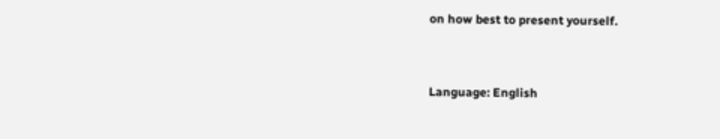on how best to present yourself.


Language: English